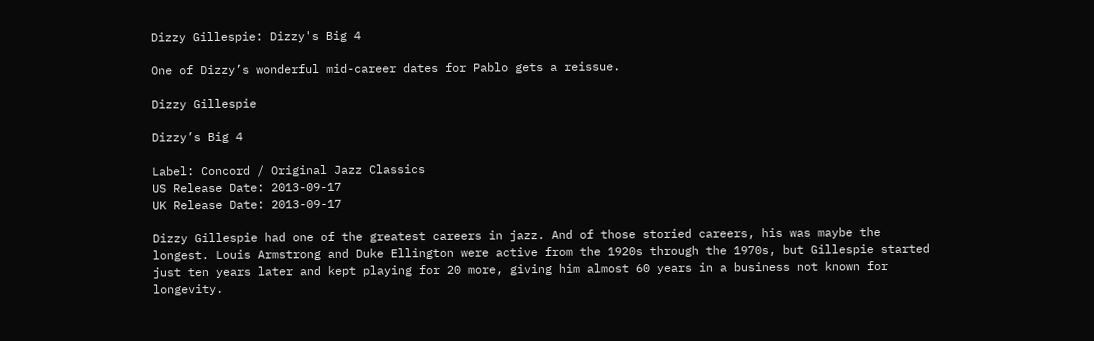Dizzy Gillespie: Dizzy's Big 4

One of Dizzy’s wonderful mid-career dates for Pablo gets a reissue.

Dizzy Gillespie

Dizzy’s Big 4

Label: Concord / Original Jazz Classics
US Release Date: 2013-09-17
UK Release Date: 2013-09-17

Dizzy Gillespie had one of the greatest careers in jazz. And of those storied careers, his was maybe the longest. Louis Armstrong and Duke Ellington were active from the 1920s through the 1970s, but Gillespie started just ten years later and kept playing for 20 more, giving him almost 60 years in a business not known for longevity.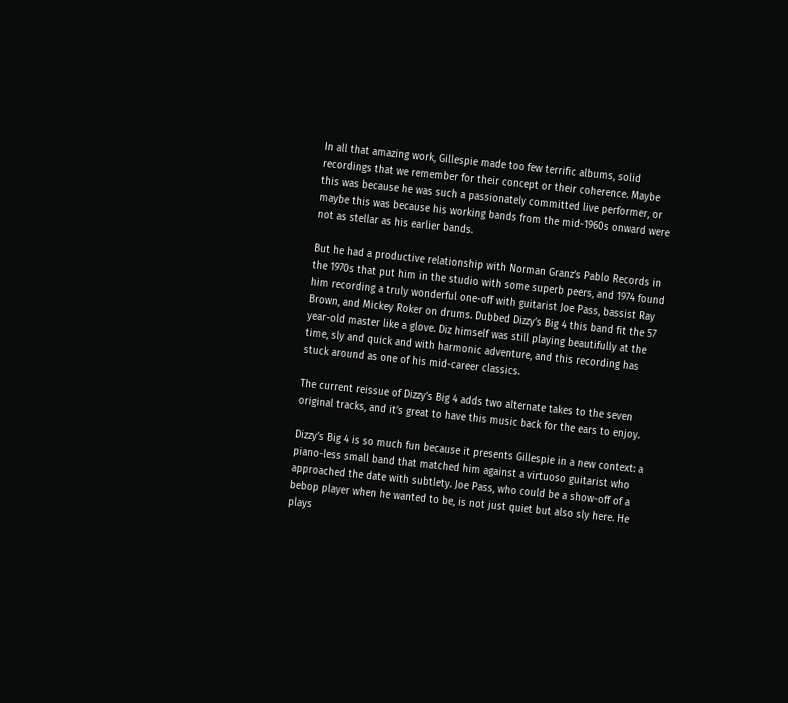In all that amazing work, Gillespie made too few terrific albums, solid recordings that we remember for their concept or their coherence. Maybe this was because he was such a passionately committed live performer, or maybe this was because his working bands from the mid-1960s onward were not as stellar as his earlier bands.

But he had a productive relationship with Norman Granz’s Pablo Records in the 1970s that put him in the studio with some superb peers, and 1974 found him recording a truly wonderful one-off with guitarist Joe Pass, bassist Ray Brown, and Mickey Roker on drums. Dubbed Dizzy’s Big 4 this band fit the 57 year-old master like a glove. Diz himself was still playing beautifully at the time, sly and quick and with harmonic adventure, and this recording has stuck around as one of his mid-career classics.

The current reissue of Dizzy’s Big 4 adds two alternate takes to the seven original tracks, and it’s great to have this music back for the ears to enjoy.

Dizzy’s Big 4 is so much fun because it presents Gillespie in a new context: a piano-less small band that matched him against a virtuoso guitarist who approached the date with subtlety. Joe Pass, who could be a show-off of a bebop player when he wanted to be, is not just quiet but also sly here. He plays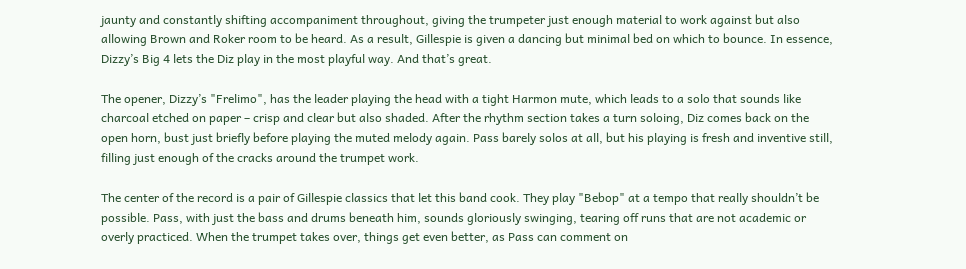jaunty and constantly shifting accompaniment throughout, giving the trumpeter just enough material to work against but also allowing Brown and Roker room to be heard. As a result, Gillespie is given a dancing but minimal bed on which to bounce. In essence, Dizzy’s Big 4 lets the Diz play in the most playful way. And that’s great.

The opener, Dizzy’s "Frelimo", has the leader playing the head with a tight Harmon mute, which leads to a solo that sounds like charcoal etched on paper – crisp and clear but also shaded. After the rhythm section takes a turn soloing, Diz comes back on the open horn, bust just briefly before playing the muted melody again. Pass barely solos at all, but his playing is fresh and inventive still, filling just enough of the cracks around the trumpet work.

The center of the record is a pair of Gillespie classics that let this band cook. They play "Bebop" at a tempo that really shouldn’t be possible. Pass, with just the bass and drums beneath him, sounds gloriously swinging, tearing off runs that are not academic or overly practiced. When the trumpet takes over, things get even better, as Pass can comment on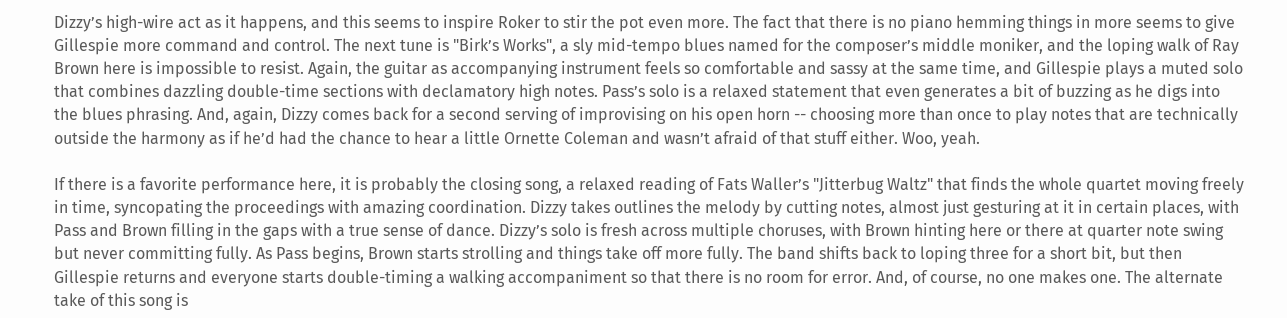Dizzy’s high-wire act as it happens, and this seems to inspire Roker to stir the pot even more. The fact that there is no piano hemming things in more seems to give Gillespie more command and control. The next tune is "Birk’s Works", a sly mid-tempo blues named for the composer’s middle moniker, and the loping walk of Ray Brown here is impossible to resist. Again, the guitar as accompanying instrument feels so comfortable and sassy at the same time, and Gillespie plays a muted solo that combines dazzling double-time sections with declamatory high notes. Pass’s solo is a relaxed statement that even generates a bit of buzzing as he digs into the blues phrasing. And, again, Dizzy comes back for a second serving of improvising on his open horn -- choosing more than once to play notes that are technically outside the harmony as if he’d had the chance to hear a little Ornette Coleman and wasn’t afraid of that stuff either. Woo, yeah.

If there is a favorite performance here, it is probably the closing song, a relaxed reading of Fats Waller’s "Jitterbug Waltz" that finds the whole quartet moving freely in time, syncopating the proceedings with amazing coordination. Dizzy takes outlines the melody by cutting notes, almost just gesturing at it in certain places, with Pass and Brown filling in the gaps with a true sense of dance. Dizzy’s solo is fresh across multiple choruses, with Brown hinting here or there at quarter note swing but never committing fully. As Pass begins, Brown starts strolling and things take off more fully. The band shifts back to loping three for a short bit, but then Gillespie returns and everyone starts double-timing a walking accompaniment so that there is no room for error. And, of course, no one makes one. The alternate take of this song is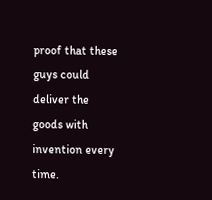proof that these guys could deliver the goods with invention every time.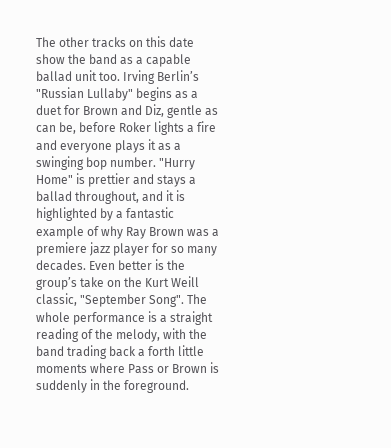The other tracks on this date show the band as a capable ballad unit too. Irving Berlin’s "Russian Lullaby" begins as a duet for Brown and Diz, gentle as can be, before Roker lights a fire and everyone plays it as a swinging bop number. "Hurry Home" is prettier and stays a ballad throughout, and it is highlighted by a fantastic example of why Ray Brown was a premiere jazz player for so many decades. Even better is the group’s take on the Kurt Weill classic, "September Song". The whole performance is a straight reading of the melody, with the band trading back a forth little moments where Pass or Brown is suddenly in the foreground.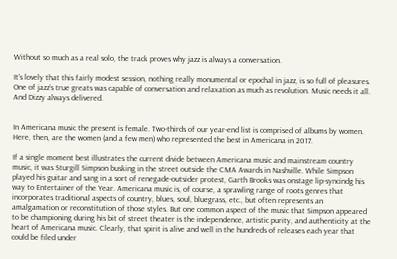Without so much as a real solo, the track proves why jazz is always a conversation.

It’s lovely that this fairly modest session, nothing really monumental or epochal in jazz, is so full of pleasures. One of jazz’s true greats was capable of conversation and relaxation as much as revolution. Music needs it all. And Dizzy always delivered.


In Americana music the present is female. Two-thirds of our year-end list is comprised of albums by women. Here, then, are the women (and a few men) who represented the best in Americana in 2017.

If a single moment best illustrates the current divide between Americana music and mainstream country music, it was Sturgill Simpson busking in the street outside the CMA Awards in Nashville. While Simpson played his guitar and sang in a sort of renegade-outsider protest, Garth Brooks was onstage lip-syncindg his way to Entertainer of the Year. Americana music is, of course, a sprawling range of roots genres that incorporates traditional aspects of country, blues, soul, bluegrass, etc., but often represents an amalgamation or reconstitution of those styles. But one common aspect of the music that Simpson appeared to be championing during his bit of street theater is the independence, artistic purity, and authenticity at the heart of Americana music. Clearly, that spirit is alive and well in the hundreds of releases each year that could be filed under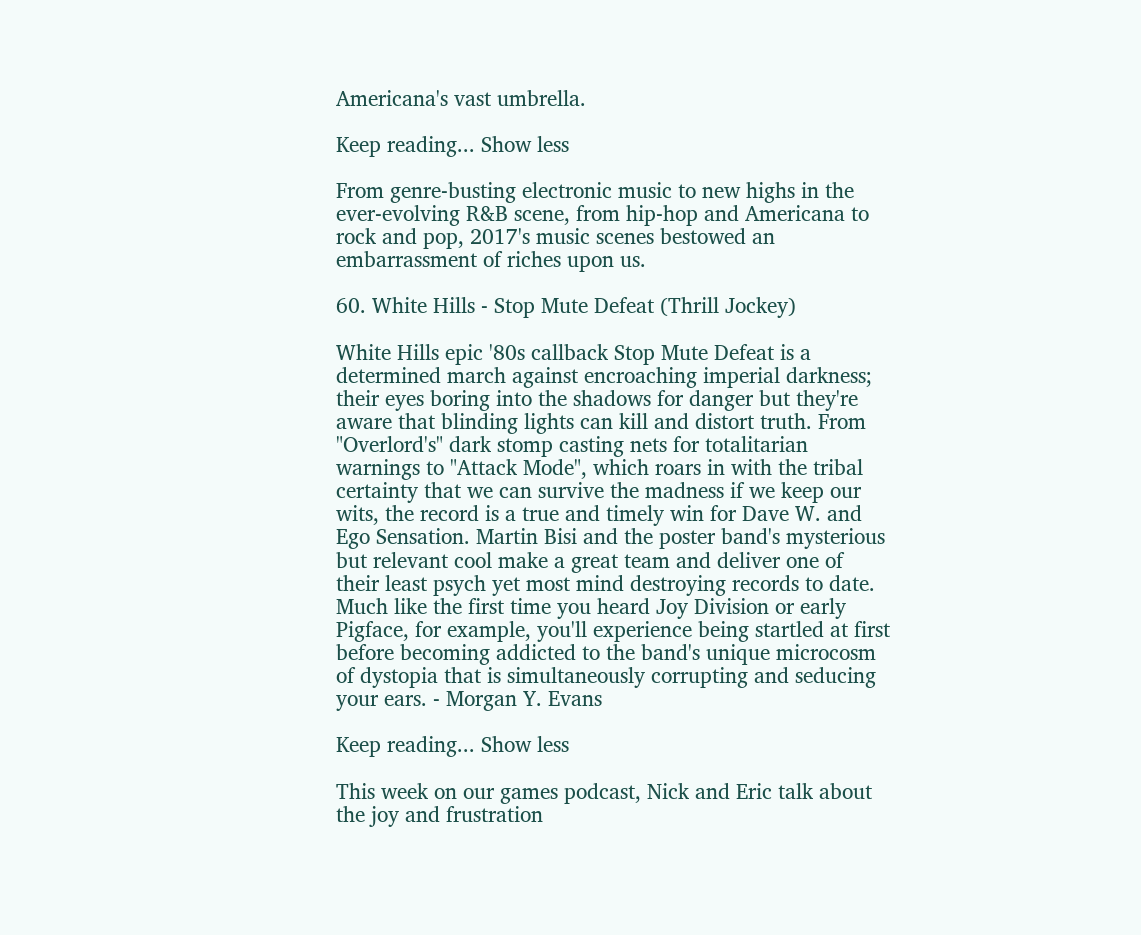Americana's vast umbrella.

Keep reading... Show less

From genre-busting electronic music to new highs in the ever-evolving R&B scene, from hip-hop and Americana to rock and pop, 2017's music scenes bestowed an embarrassment of riches upon us.

60. White Hills - Stop Mute Defeat (Thrill Jockey)

White Hills epic '80s callback Stop Mute Defeat is a determined march against encroaching imperial darkness; their eyes boring into the shadows for danger but they're aware that blinding lights can kill and distort truth. From "Overlord's" dark stomp casting nets for totalitarian warnings to "Attack Mode", which roars in with the tribal certainty that we can survive the madness if we keep our wits, the record is a true and timely win for Dave W. and Ego Sensation. Martin Bisi and the poster band's mysterious but relevant cool make a great team and deliver one of their least psych yet most mind destroying records to date. Much like the first time you heard Joy Division or early Pigface, for example, you'll experience being startled at first before becoming addicted to the band's unique microcosm of dystopia that is simultaneously corrupting and seducing your ears. - Morgan Y. Evans

Keep reading... Show less

This week on our games podcast, Nick and Eric talk about the joy and frustration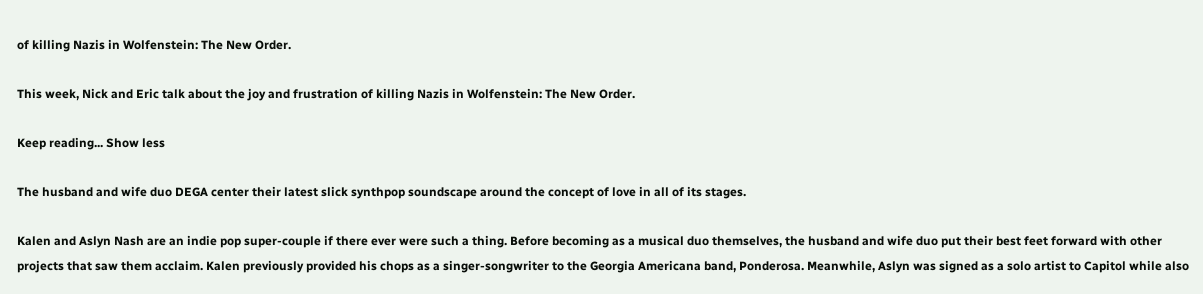of killing Nazis in Wolfenstein: The New Order.

This week, Nick and Eric talk about the joy and frustration of killing Nazis in Wolfenstein: The New Order.

Keep reading... Show less

The husband and wife duo DEGA center their latest slick synthpop soundscape around the concept of love in all of its stages.

Kalen and Aslyn Nash are an indie pop super-couple if there ever were such a thing. Before becoming as a musical duo themselves, the husband and wife duo put their best feet forward with other projects that saw them acclaim. Kalen previously provided his chops as a singer-songwriter to the Georgia Americana band, Ponderosa. Meanwhile, Aslyn was signed as a solo artist to Capitol while also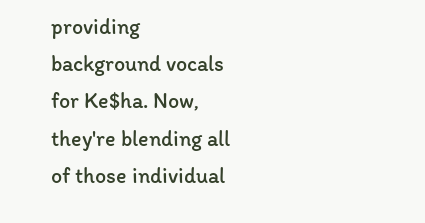providing background vocals for Ke$ha. Now, they're blending all of those individual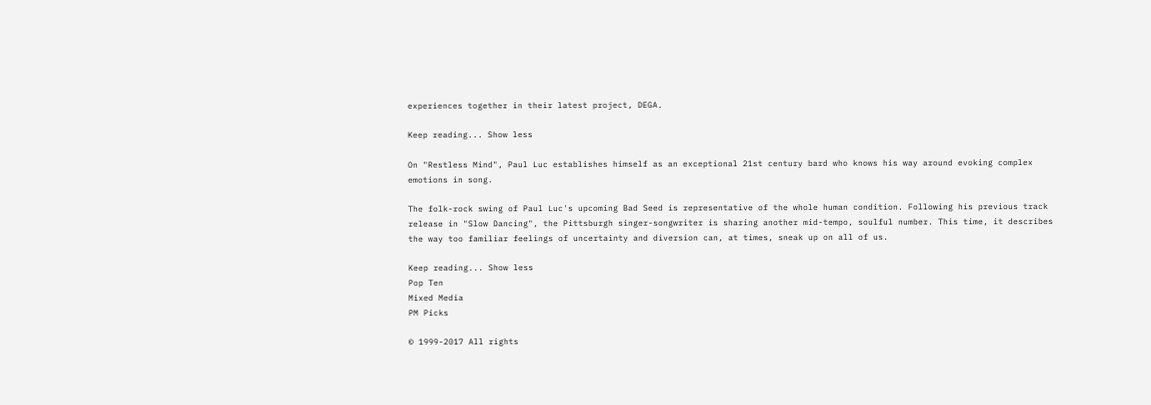experiences together in their latest project, DEGA.

Keep reading... Show less

On "Restless Mind", Paul Luc establishes himself as an exceptional 21st century bard who knows his way around evoking complex emotions in song.

The folk-rock swing of Paul Luc's upcoming Bad Seed is representative of the whole human condition. Following his previous track release in "Slow Dancing", the Pittsburgh singer-songwriter is sharing another mid-tempo, soulful number. This time, it describes the way too familiar feelings of uncertainty and diversion can, at times, sneak up on all of us.

Keep reading... Show less
Pop Ten
Mixed Media
PM Picks

© 1999-2017 All rights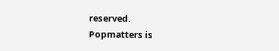reserved.
Popmatters is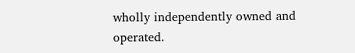wholly independently owned and operated.